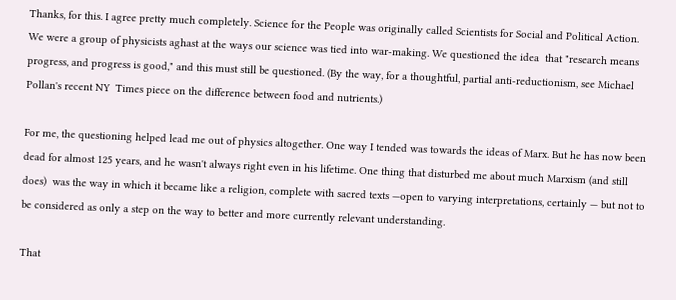Thanks, for this. I agree pretty much completely. Science for the People was originally called Scientists for Social and Political Action. We were a group of physicists aghast at the ways our science was tied into war-making. We questioned the idea  that "research means progress, and progress is good," and this must still be questioned. (By the way, for a thoughtful, partial anti-reductionism, see Michael Pollan's recent NY  Times piece on the difference between food and nutrients.)

For me, the questioning helped lead me out of physics altogether. One way I tended was towards the ideas of Marx. But he has now been dead for almost 125 years, and he wasn't always right even in his lifetime. One thing that disturbed me about much Marxism (and still does)  was the way in which it became like a religion, complete with sacred texts —open to varying interpretations, certainly — but not to be considered as only a step on the way to better and more currently relevant understanding.

That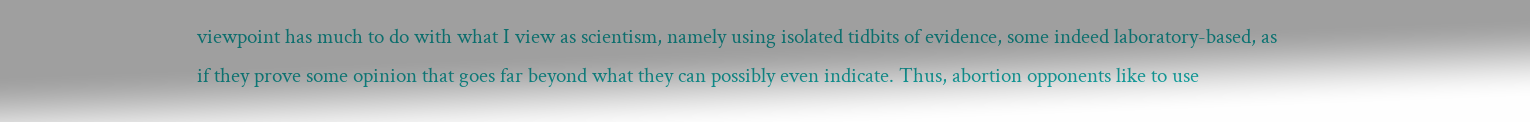viewpoint has much to do with what I view as scientism, namely using isolated tidbits of evidence, some indeed laboratory-based, as if they prove some opinion that goes far beyond what they can possibly even indicate. Thus, abortion opponents like to use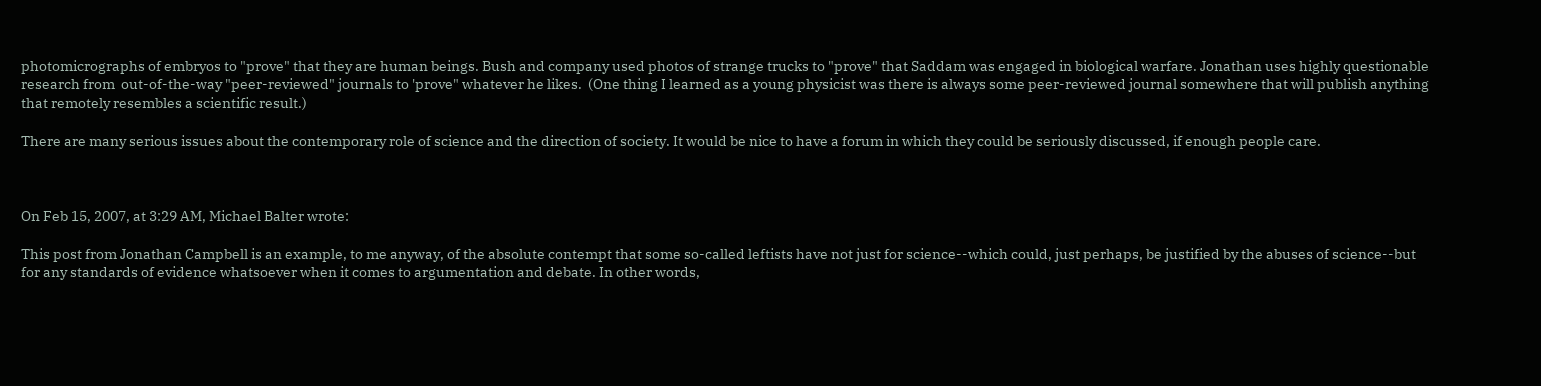photomicrographs of embryos to "prove" that they are human beings. Bush and company used photos of strange trucks to "prove" that Saddam was engaged in biological warfare. Jonathan uses highly questionable research from  out-of-the-way "peer-reviewed" journals to 'prove" whatever he likes.  (One thing I learned as a young physicist was there is always some peer-reviewed journal somewhere that will publish anything that remotely resembles a scientific result.)

There are many serious issues about the contemporary role of science and the direction of society. It would be nice to have a forum in which they could be seriously discussed, if enough people care.



On Feb 15, 2007, at 3:29 AM, Michael Balter wrote:

This post from Jonathan Campbell is an example, to me anyway, of the absolute contempt that some so-called leftists have not just for science--which could, just perhaps, be justified by the abuses of science--but for any standards of evidence whatsoever when it comes to argumentation and debate. In other words,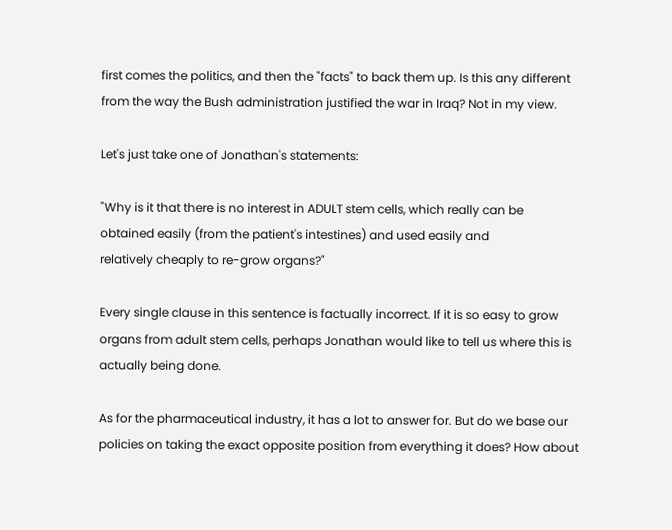first comes the politics, and then the "facts" to back them up. Is this any different from the way the Bush administration justified the war in Iraq? Not in my view.

Let's just take one of Jonathan's statements:

"Why is it that there is no interest in ADULT stem cells, which really can be
obtained easily (from the patient's intestines) and used easily and
relatively cheaply to re-grow organs?"

Every single clause in this sentence is factually incorrect. If it is so easy to grow organs from adult stem cells, perhaps Jonathan would like to tell us where this is actually being done.

As for the pharmaceutical industry, it has a lot to answer for. But do we base our policies on taking the exact opposite position from everything it does? How about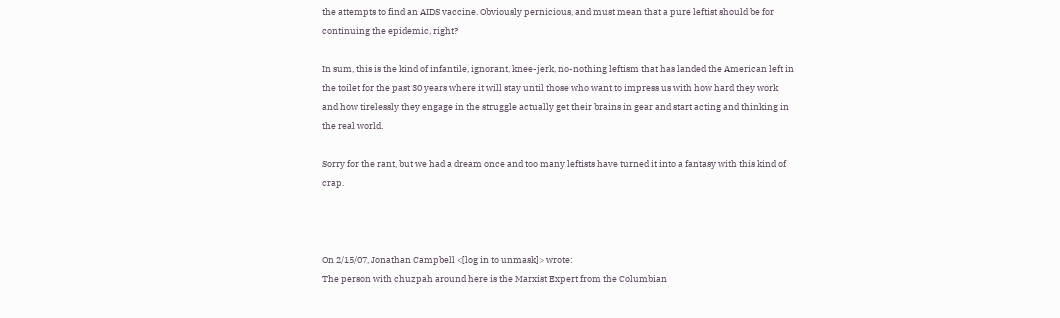the attempts to find an AIDS vaccine. Obviously pernicious, and must mean that a pure leftist should be for continuing the epidemic, right?

In sum, this is the kind of infantile, ignorant, knee-jerk, no-nothing leftism that has landed the American left in the toilet for the past 30 years where it will stay until those who want to impress us with how hard they work and how tirelessly they engage in the struggle actually get their brains in gear and start acting and thinking in the real world.

Sorry for the rant, but we had a dream once and too many leftists have turned it into a fantasy with this kind of crap.



On 2/15/07, Jonathan Campbell <[log in to unmask]> wrote:
The person with chuzpah around here is the Marxist Expert from the Columbian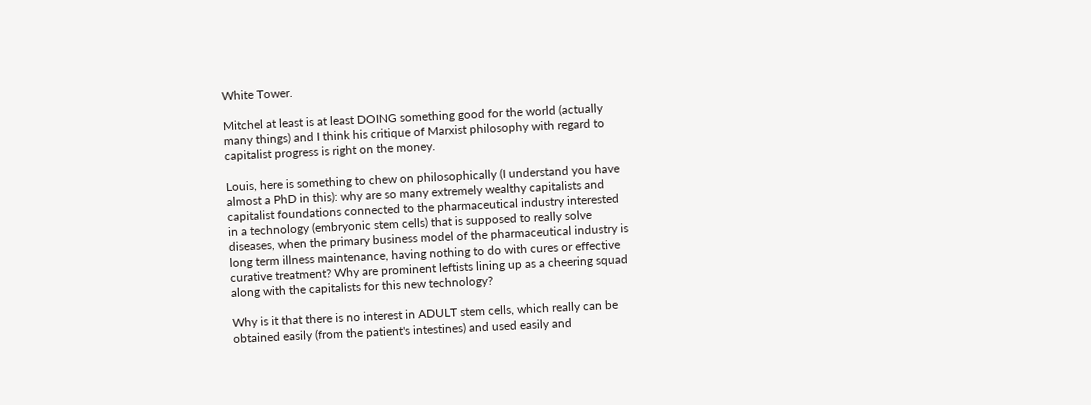White Tower.

Mitchel at least is at least DOING something good for the world (actually
many things) and I think his critique of Marxist philosophy with regard to
capitalist progress is right on the money.

Louis, here is something to chew on philosophically (I understand you have
almost a PhD in this): why are so many extremely wealthy capitalists and
capitalist foundations connected to the pharmaceutical industry interested
in a technology (embryonic stem cells) that is supposed to really solve
diseases, when the primary business model of the pharmaceutical industry is
long term illness maintenance, having nothing to do with cures or effective
curative treatment? Why are prominent leftists lining up as a cheering squad
along with the capitalists for this new technology?

Why is it that there is no interest in ADULT stem cells, which really can be
obtained easily (from the patient's intestines) and used easily and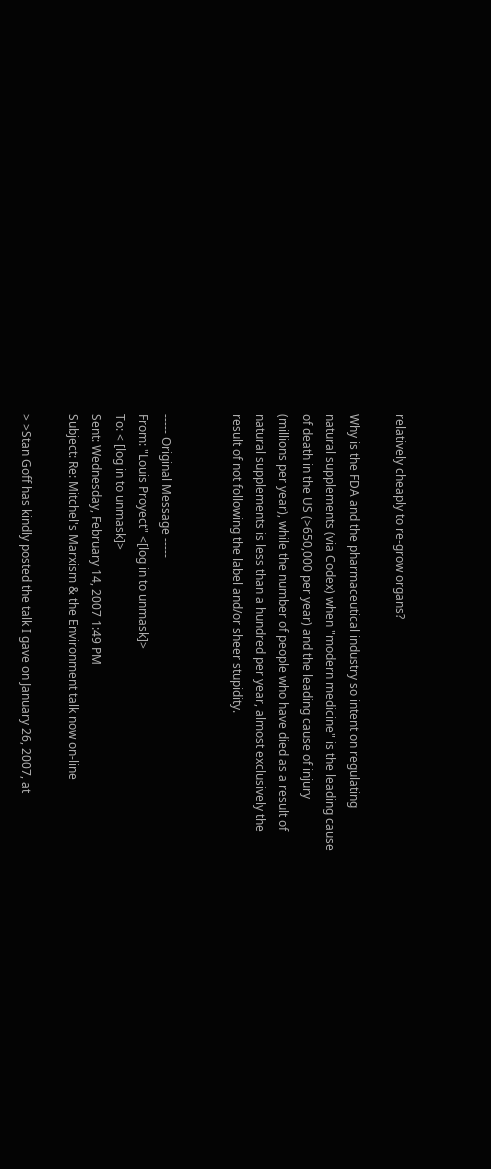relatively cheaply to re-grow organs?

Why is the FDA and the pharmaceutical industry so intent on regulating
natural supplements (via Codex) when "modern medicine" is the leading cause
of death in the US (>650,000 per year) and the leading cause of injury
(millions per year), while the number of people who have died as a result of
natural supplements is less than a hundred per year, almost exclusively the
result of not following the label and/or sheer stupidity.


----- Original Message -----
From: "Louis Proyect" <[log in to unmask]>
To: < [log in to unmask]>
Sent: Wednesday, February 14, 2007 1:49 PM
Subject: Re: Mitchel's Marxism & the Environment talk now on-line

> >Stan Goff has kindly posted the talk I gave on January 26, 2007, at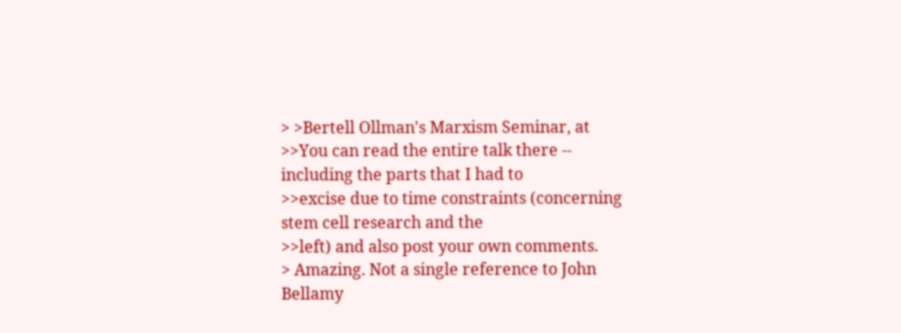> >Bertell Ollman's Marxism Seminar, at
>>You can read the entire talk there -- including the parts that I had to
>>excise due to time constraints (concerning stem cell research and the
>>left) and also post your own comments.
> Amazing. Not a single reference to John Bellamy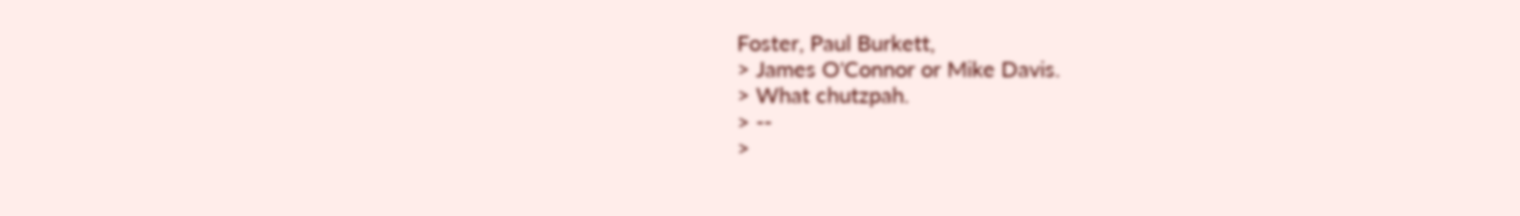Foster, Paul Burkett,
> James O'Connor or Mike Davis.
> What chutzpah.
> --
>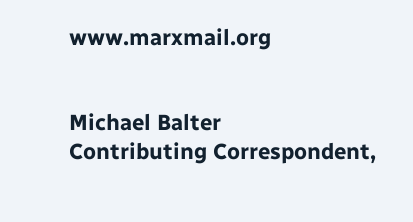www.marxmail.org


Michael Balter
Contributing Correspondent,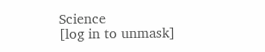Science
[log in to unmask]